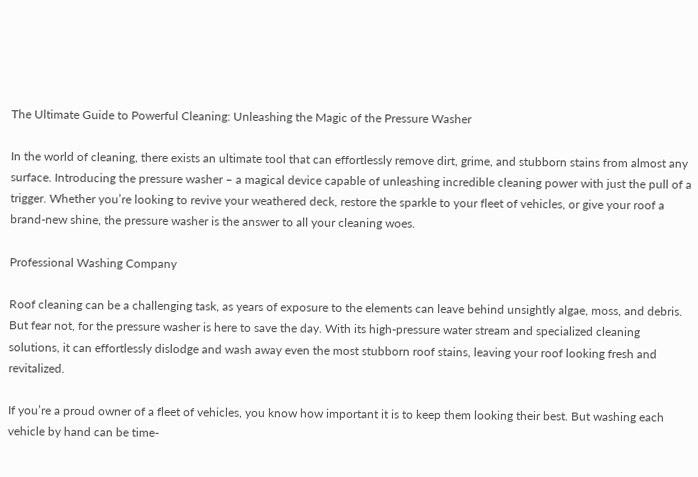The Ultimate Guide to Powerful Cleaning: Unleashing the Magic of the Pressure Washer

In the world of cleaning, there exists an ultimate tool that can effortlessly remove dirt, grime, and stubborn stains from almost any surface. Introducing the pressure washer – a magical device capable of unleashing incredible cleaning power with just the pull of a trigger. Whether you’re looking to revive your weathered deck, restore the sparkle to your fleet of vehicles, or give your roof a brand-new shine, the pressure washer is the answer to all your cleaning woes.

Professional Washing Company

Roof cleaning can be a challenging task, as years of exposure to the elements can leave behind unsightly algae, moss, and debris. But fear not, for the pressure washer is here to save the day. With its high-pressure water stream and specialized cleaning solutions, it can effortlessly dislodge and wash away even the most stubborn roof stains, leaving your roof looking fresh and revitalized.

If you’re a proud owner of a fleet of vehicles, you know how important it is to keep them looking their best. But washing each vehicle by hand can be time-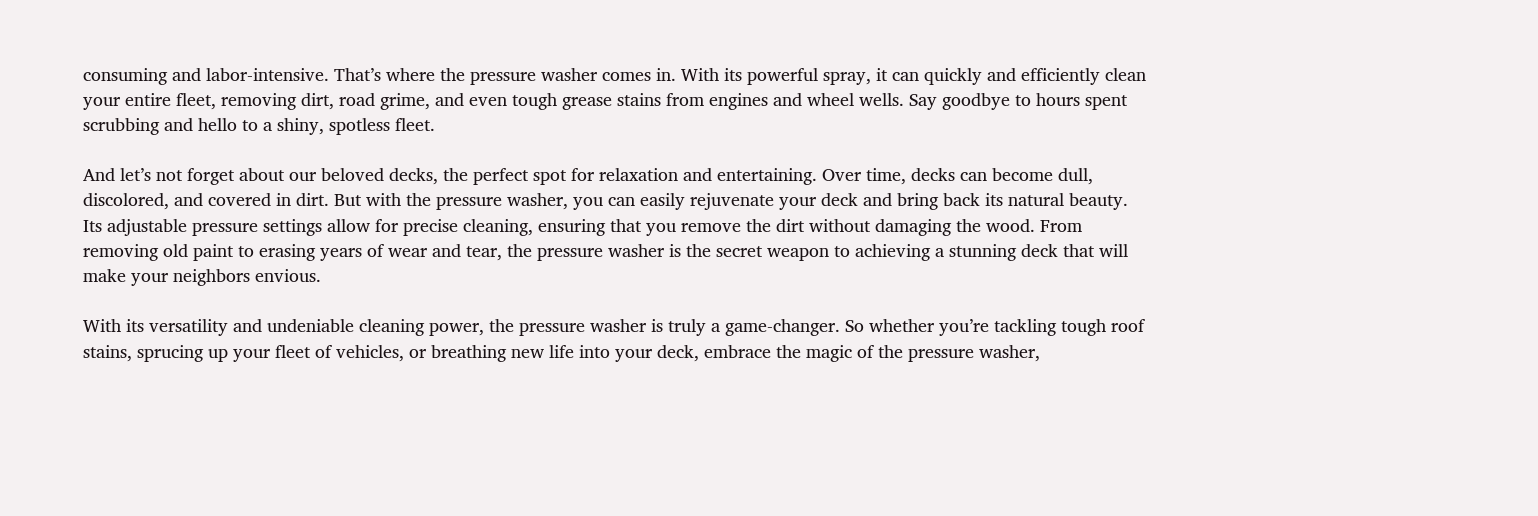consuming and labor-intensive. That’s where the pressure washer comes in. With its powerful spray, it can quickly and efficiently clean your entire fleet, removing dirt, road grime, and even tough grease stains from engines and wheel wells. Say goodbye to hours spent scrubbing and hello to a shiny, spotless fleet.

And let’s not forget about our beloved decks, the perfect spot for relaxation and entertaining. Over time, decks can become dull, discolored, and covered in dirt. But with the pressure washer, you can easily rejuvenate your deck and bring back its natural beauty. Its adjustable pressure settings allow for precise cleaning, ensuring that you remove the dirt without damaging the wood. From removing old paint to erasing years of wear and tear, the pressure washer is the secret weapon to achieving a stunning deck that will make your neighbors envious.

With its versatility and undeniable cleaning power, the pressure washer is truly a game-changer. So whether you’re tackling tough roof stains, sprucing up your fleet of vehicles, or breathing new life into your deck, embrace the magic of the pressure washer,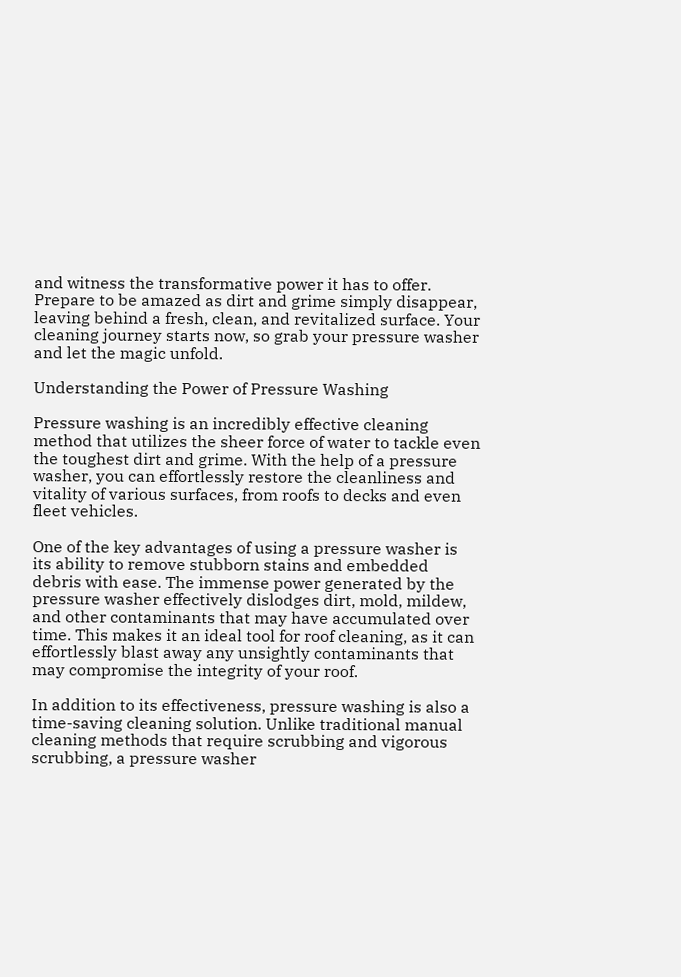and witness the transformative power it has to offer. Prepare to be amazed as dirt and grime simply disappear, leaving behind a fresh, clean, and revitalized surface. Your cleaning journey starts now, so grab your pressure washer and let the magic unfold.

Understanding the Power of Pressure Washing

Pressure washing is an incredibly effective cleaning method that utilizes the sheer force of water to tackle even the toughest dirt and grime. With the help of a pressure washer, you can effortlessly restore the cleanliness and vitality of various surfaces, from roofs to decks and even fleet vehicles.

One of the key advantages of using a pressure washer is its ability to remove stubborn stains and embedded debris with ease. The immense power generated by the pressure washer effectively dislodges dirt, mold, mildew, and other contaminants that may have accumulated over time. This makes it an ideal tool for roof cleaning, as it can effortlessly blast away any unsightly contaminants that may compromise the integrity of your roof.

In addition to its effectiveness, pressure washing is also a time-saving cleaning solution. Unlike traditional manual cleaning methods that require scrubbing and vigorous scrubbing, a pressure washer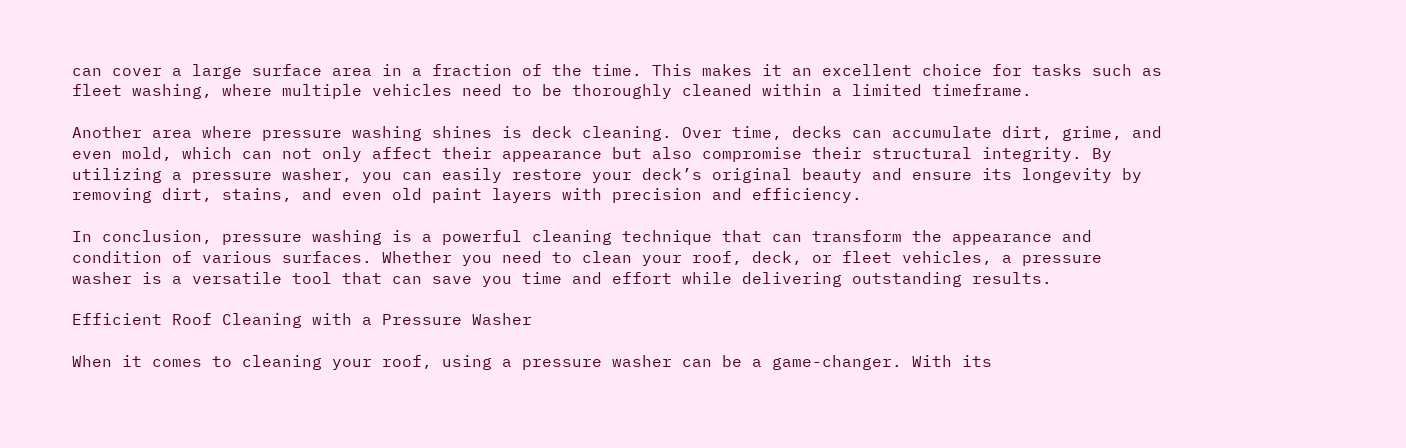can cover a large surface area in a fraction of the time. This makes it an excellent choice for tasks such as fleet washing, where multiple vehicles need to be thoroughly cleaned within a limited timeframe.

Another area where pressure washing shines is deck cleaning. Over time, decks can accumulate dirt, grime, and even mold, which can not only affect their appearance but also compromise their structural integrity. By utilizing a pressure washer, you can easily restore your deck’s original beauty and ensure its longevity by removing dirt, stains, and even old paint layers with precision and efficiency.

In conclusion, pressure washing is a powerful cleaning technique that can transform the appearance and condition of various surfaces. Whether you need to clean your roof, deck, or fleet vehicles, a pressure washer is a versatile tool that can save you time and effort while delivering outstanding results.

Efficient Roof Cleaning with a Pressure Washer

When it comes to cleaning your roof, using a pressure washer can be a game-changer. With its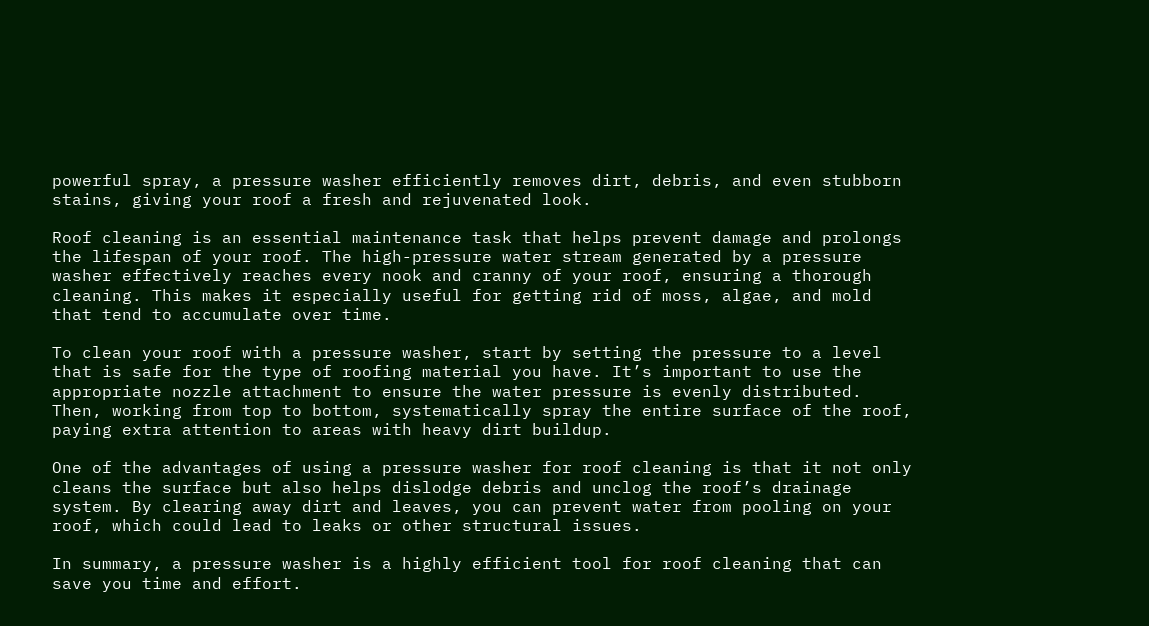powerful spray, a pressure washer efficiently removes dirt, debris, and even stubborn stains, giving your roof a fresh and rejuvenated look.

Roof cleaning is an essential maintenance task that helps prevent damage and prolongs the lifespan of your roof. The high-pressure water stream generated by a pressure washer effectively reaches every nook and cranny of your roof, ensuring a thorough cleaning. This makes it especially useful for getting rid of moss, algae, and mold that tend to accumulate over time.

To clean your roof with a pressure washer, start by setting the pressure to a level that is safe for the type of roofing material you have. It’s important to use the appropriate nozzle attachment to ensure the water pressure is evenly distributed. Then, working from top to bottom, systematically spray the entire surface of the roof, paying extra attention to areas with heavy dirt buildup.

One of the advantages of using a pressure washer for roof cleaning is that it not only cleans the surface but also helps dislodge debris and unclog the roof’s drainage system. By clearing away dirt and leaves, you can prevent water from pooling on your roof, which could lead to leaks or other structural issues.

In summary, a pressure washer is a highly efficient tool for roof cleaning that can save you time and effort.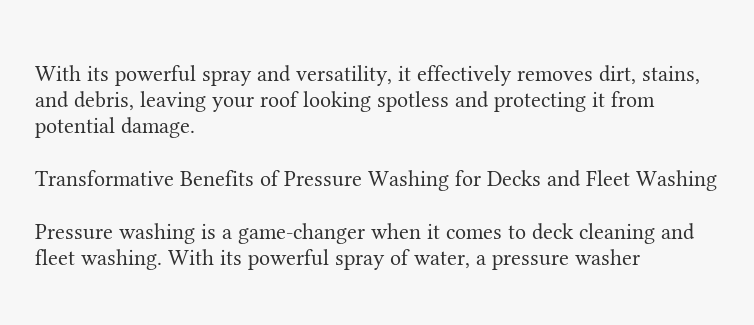With its powerful spray and versatility, it effectively removes dirt, stains, and debris, leaving your roof looking spotless and protecting it from potential damage.

Transformative Benefits of Pressure Washing for Decks and Fleet Washing

Pressure washing is a game-changer when it comes to deck cleaning and fleet washing. With its powerful spray of water, a pressure washer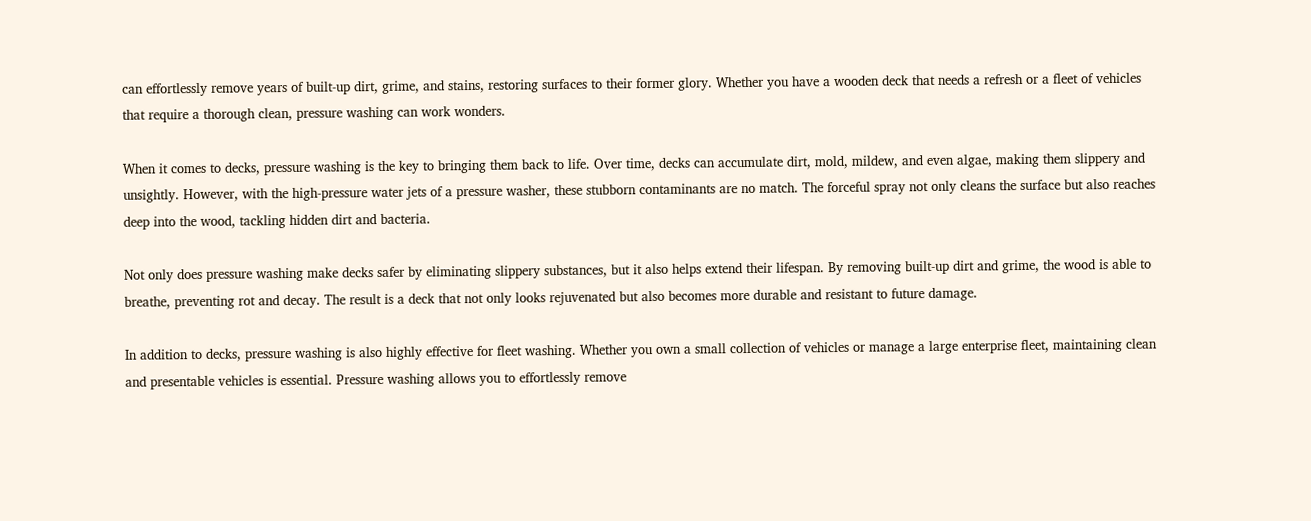can effortlessly remove years of built-up dirt, grime, and stains, restoring surfaces to their former glory. Whether you have a wooden deck that needs a refresh or a fleet of vehicles that require a thorough clean, pressure washing can work wonders.

When it comes to decks, pressure washing is the key to bringing them back to life. Over time, decks can accumulate dirt, mold, mildew, and even algae, making them slippery and unsightly. However, with the high-pressure water jets of a pressure washer, these stubborn contaminants are no match. The forceful spray not only cleans the surface but also reaches deep into the wood, tackling hidden dirt and bacteria.

Not only does pressure washing make decks safer by eliminating slippery substances, but it also helps extend their lifespan. By removing built-up dirt and grime, the wood is able to breathe, preventing rot and decay. The result is a deck that not only looks rejuvenated but also becomes more durable and resistant to future damage.

In addition to decks, pressure washing is also highly effective for fleet washing. Whether you own a small collection of vehicles or manage a large enterprise fleet, maintaining clean and presentable vehicles is essential. Pressure washing allows you to effortlessly remove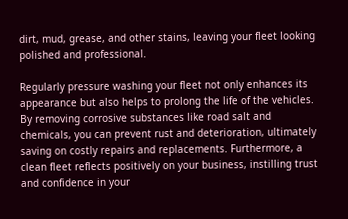dirt, mud, grease, and other stains, leaving your fleet looking polished and professional.

Regularly pressure washing your fleet not only enhances its appearance but also helps to prolong the life of the vehicles. By removing corrosive substances like road salt and chemicals, you can prevent rust and deterioration, ultimately saving on costly repairs and replacements. Furthermore, a clean fleet reflects positively on your business, instilling trust and confidence in your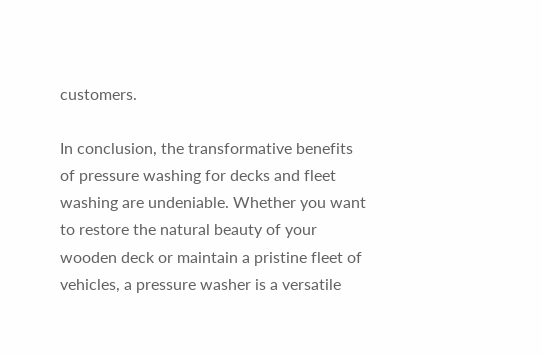customers.

In conclusion, the transformative benefits of pressure washing for decks and fleet washing are undeniable. Whether you want to restore the natural beauty of your wooden deck or maintain a pristine fleet of vehicles, a pressure washer is a versatile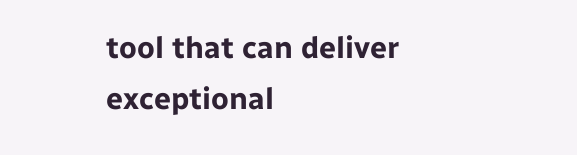tool that can deliver exceptional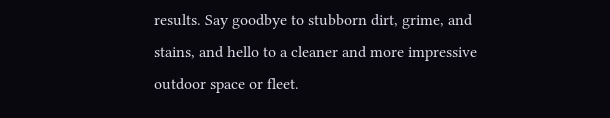results. Say goodbye to stubborn dirt, grime, and stains, and hello to a cleaner and more impressive outdoor space or fleet.